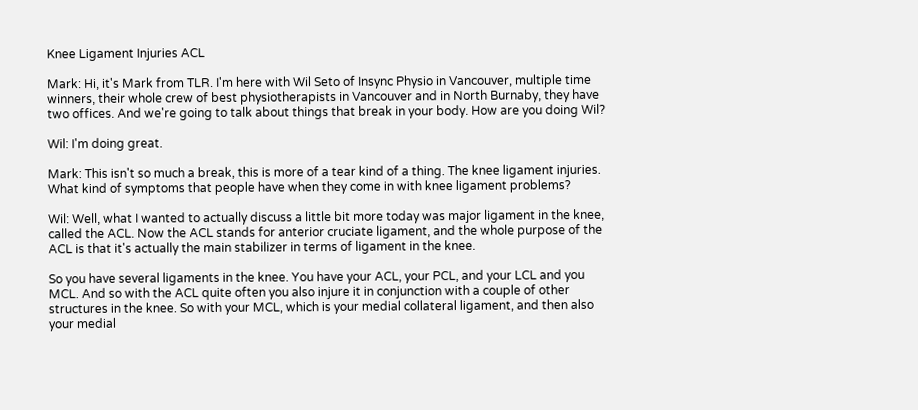Knee Ligament Injuries ACL

Mark: Hi, it's Mark from TLR. I'm here with Wil Seto of Insync Physio in Vancouver, multiple time winners, their whole crew of best physiotherapists in Vancouver and in North Burnaby, they have two offices. And we're going to talk about things that break in your body. How are you doing Wil?

Wil: I'm doing great.

Mark: This isn't so much a break, this is more of a tear kind of a thing. The knee ligament injuries. What kind of symptoms that people have when they come in with knee ligament problems?

Wil: Well, what I wanted to actually discuss a little bit more today was major ligament in the knee, called the ACL. Now the ACL stands for anterior cruciate ligament, and the whole purpose of the ACL is that it's actually the main stabilizer in terms of ligament in the knee.

So you have several ligaments in the knee. You have your ACL, your PCL, and your LCL and you MCL. And so with the ACL quite often you also injure it in conjunction with a couple of other structures in the knee. So with your MCL, which is your medial collateral ligament, and then also your medial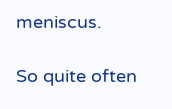meniscus.

So quite often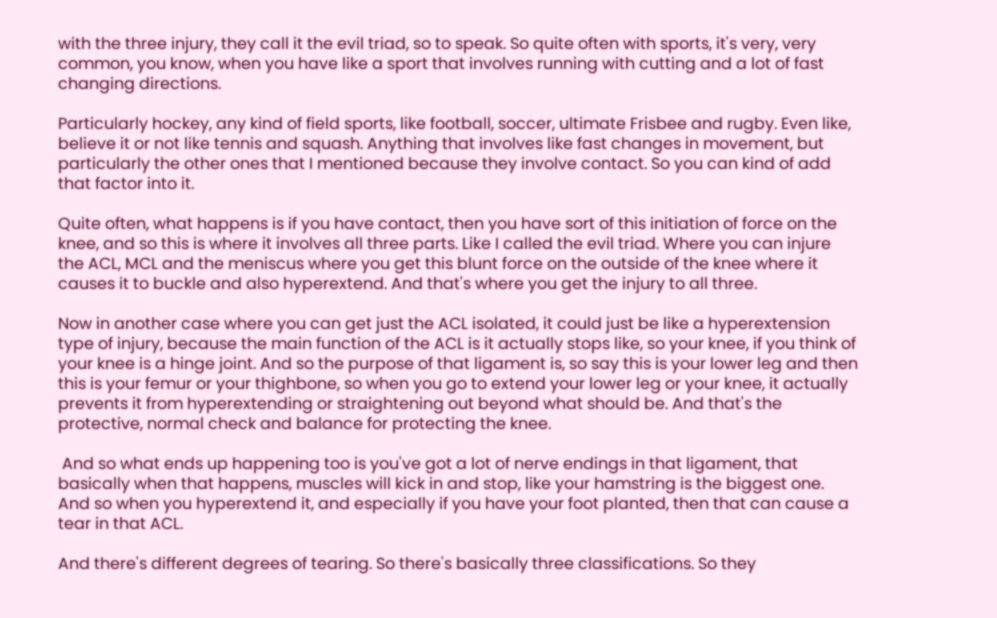with the three injury, they call it the evil triad, so to speak. So quite often with sports, it's very, very common, you know, when you have like a sport that involves running with cutting and a lot of fast changing directions.

Particularly hockey, any kind of field sports, like football, soccer, ultimate Frisbee and rugby. Even like, believe it or not like tennis and squash. Anything that involves like fast changes in movement, but particularly the other ones that I mentioned because they involve contact. So you can kind of add that factor into it.

Quite often, what happens is if you have contact, then you have sort of this initiation of force on the knee, and so this is where it involves all three parts. Like I called the evil triad. Where you can injure the ACL, MCL and the meniscus where you get this blunt force on the outside of the knee where it causes it to buckle and also hyperextend. And that's where you get the injury to all three.

Now in another case where you can get just the ACL isolated, it could just be like a hyperextension type of injury, because the main function of the ACL is it actually stops like, so your knee, if you think of your knee is a hinge joint. And so the purpose of that ligament is, so say this is your lower leg and then this is your femur or your thighbone, so when you go to extend your lower leg or your knee, it actually prevents it from hyperextending or straightening out beyond what should be. And that's the protective, normal check and balance for protecting the knee.

 And so what ends up happening too is you've got a lot of nerve endings in that ligament, that basically when that happens, muscles will kick in and stop, like your hamstring is the biggest one. And so when you hyperextend it, and especially if you have your foot planted, then that can cause a tear in that ACL.

And there's different degrees of tearing. So there's basically three classifications. So they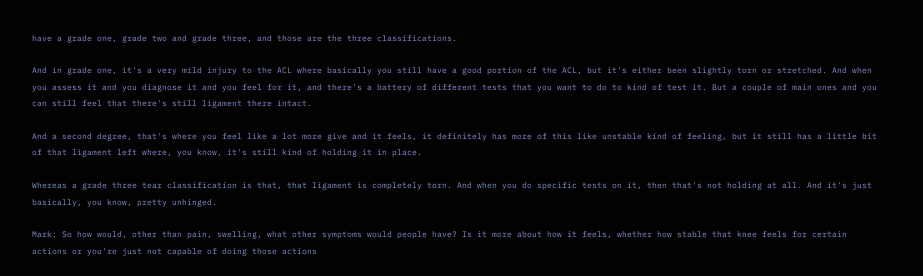have a grade one, grade two and grade three, and those are the three classifications.

And in grade one, it's a very mild injury to the ACL where basically you still have a good portion of the ACL, but it's either been slightly torn or stretched. And when you assess it and you diagnose it and you feel for it, and there's a battery of different tests that you want to do to kind of test it. But a couple of main ones and you can still feel that there's still ligament there intact.

And a second degree, that's where you feel like a lot more give and it feels, it definitely has more of this like unstable kind of feeling, but it still has a little bit of that ligament left where, you know, it's still kind of holding it in place.

Whereas a grade three tear classification is that, that ligament is completely torn. And when you do specific tests on it, then that's not holding at all. And it's just basically, you know, pretty unhinged.

Mark: So how would, other than pain, swelling, what other symptoms would people have? Is it more about how it feels, whether how stable that knee feels for certain actions or you're just not capable of doing those actions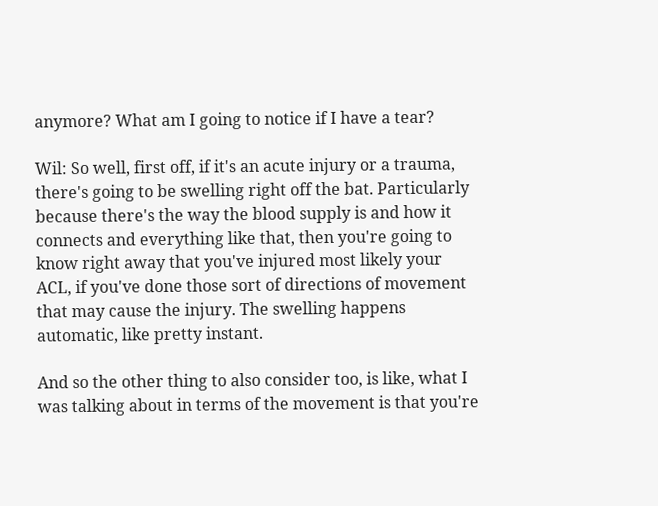anymore? What am I going to notice if I have a tear?

Wil: So well, first off, if it's an acute injury or a trauma, there's going to be swelling right off the bat. Particularly because there's the way the blood supply is and how it connects and everything like that, then you're going to know right away that you've injured most likely your ACL, if you've done those sort of directions of movement that may cause the injury. The swelling happens automatic, like pretty instant.

And so the other thing to also consider too, is like, what I was talking about in terms of the movement is that you're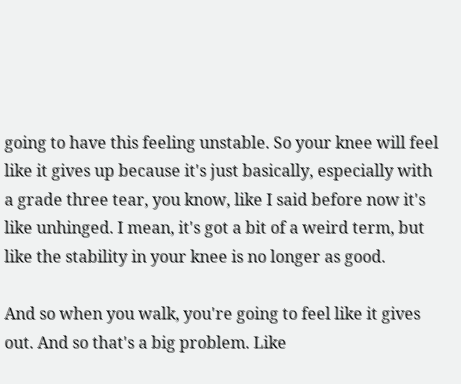going to have this feeling unstable. So your knee will feel like it gives up because it's just basically, especially with a grade three tear, you know, like I said before now it's like unhinged. I mean, it's got a bit of a weird term, but like the stability in your knee is no longer as good.

And so when you walk, you're going to feel like it gives out. And so that's a big problem. Like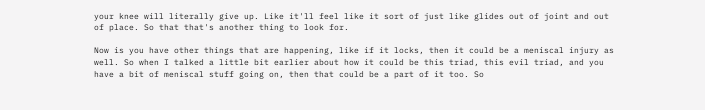your knee will literally give up. Like it'll feel like it sort of just like glides out of joint and out of place. So that that's another thing to look for.

Now is you have other things that are happening, like if it locks, then it could be a meniscal injury as well. So when I talked a little bit earlier about how it could be this triad, this evil triad, and you have a bit of meniscal stuff going on, then that could be a part of it too. So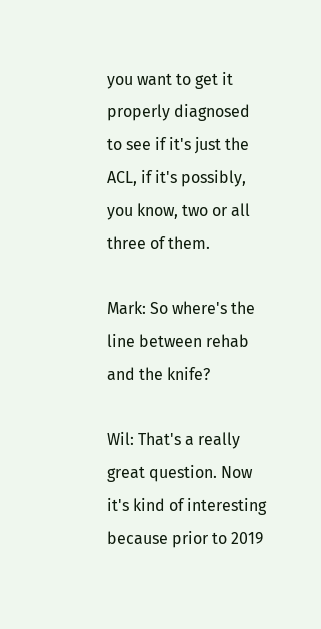you want to get it properly diagnosed to see if it's just the ACL, if it's possibly, you know, two or all three of them.

Mark: So where's the line between rehab and the knife?

Wil: That's a really great question. Now it's kind of interesting because prior to 2019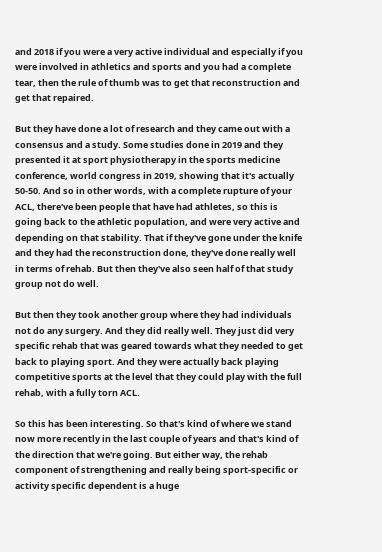and 2018 if you were a very active individual and especially if you were involved in athletics and sports and you had a complete tear, then the rule of thumb was to get that reconstruction and get that repaired.

But they have done a lot of research and they came out with a consensus and a study. Some studies done in 2019 and they presented it at sport physiotherapy in the sports medicine conference, world congress in 2019, showing that it's actually 50-50. And so in other words, with a complete rupture of your ACL, there've been people that have had athletes, so this is going back to the athletic population, and were very active and depending on that stability. That if they've gone under the knife and they had the reconstruction done, they've done really well in terms of rehab. But then they've also seen half of that study group not do well.

But then they took another group where they had individuals not do any surgery. And they did really well. They just did very specific rehab that was geared towards what they needed to get back to playing sport. And they were actually back playing competitive sports at the level that they could play with the full rehab, with a fully torn ACL.

So this has been interesting. So that's kind of where we stand now more recently in the last couple of years and that's kind of the direction that we're going. But either way, the rehab component of strengthening and really being sport-specific or activity specific dependent is a huge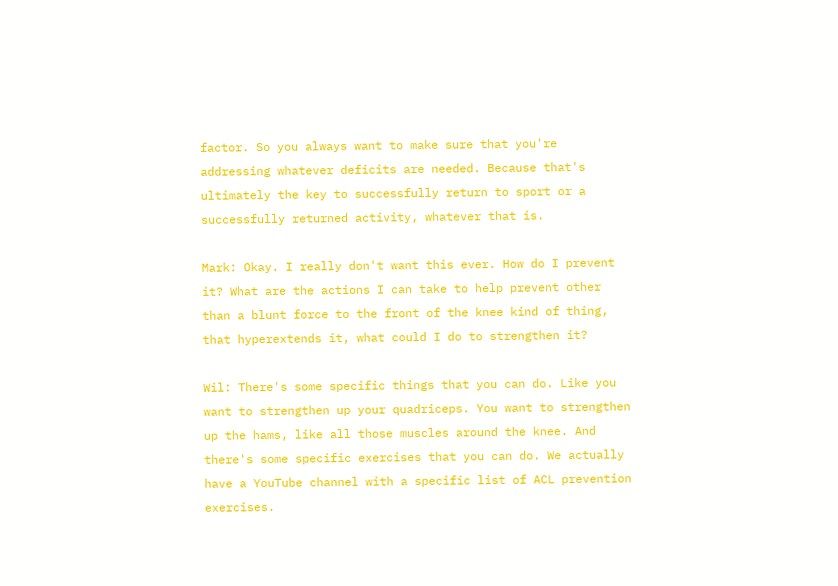factor. So you always want to make sure that you're addressing whatever deficits are needed. Because that's ultimately the key to successfully return to sport or a successfully returned activity, whatever that is.

Mark: Okay. I really don't want this ever. How do I prevent it? What are the actions I can take to help prevent other than a blunt force to the front of the knee kind of thing, that hyperextends it, what could I do to strengthen it?

Wil: There's some specific things that you can do. Like you want to strengthen up your quadriceps. You want to strengthen up the hams, like all those muscles around the knee. And there's some specific exercises that you can do. We actually have a YouTube channel with a specific list of ACL prevention exercises.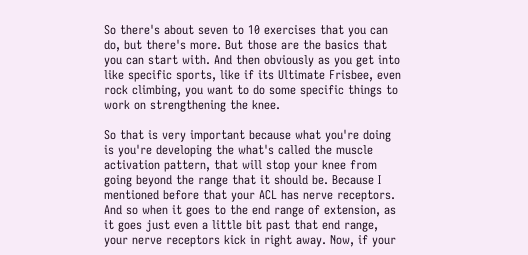So there's about seven to 10 exercises that you can do, but there's more. But those are the basics that you can start with. And then obviously as you get into like specific sports, like if its Ultimate Frisbee, even rock climbing, you want to do some specific things to work on strengthening the knee.

So that is very important because what you're doing is you're developing the what's called the muscle activation pattern, that will stop your knee from going beyond the range that it should be. Because I mentioned before that your ACL has nerve receptors. And so when it goes to the end range of extension, as it goes just even a little bit past that end range, your nerve receptors kick in right away. Now, if your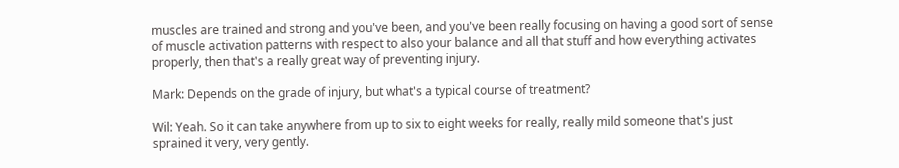muscles are trained and strong and you've been, and you've been really focusing on having a good sort of sense of muscle activation patterns with respect to also your balance and all that stuff and how everything activates properly, then that's a really great way of preventing injury.

Mark: Depends on the grade of injury, but what's a typical course of treatment?

Wil: Yeah. So it can take anywhere from up to six to eight weeks for really, really mild someone that's just sprained it very, very gently.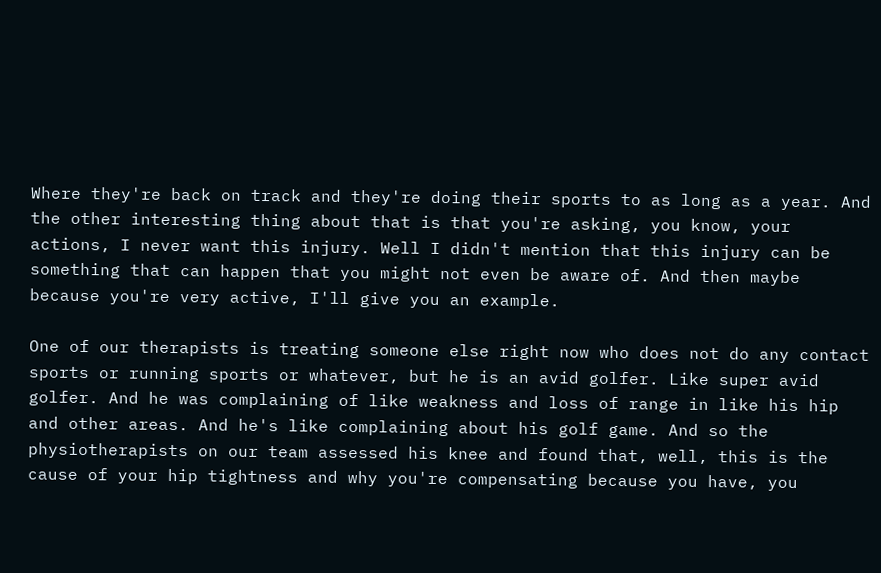Where they're back on track and they're doing their sports to as long as a year. And the other interesting thing about that is that you're asking, you know, your actions, I never want this injury. Well I didn't mention that this injury can be something that can happen that you might not even be aware of. And then maybe because you're very active, I'll give you an example.

One of our therapists is treating someone else right now who does not do any contact sports or running sports or whatever, but he is an avid golfer. Like super avid golfer. And he was complaining of like weakness and loss of range in like his hip and other areas. And he's like complaining about his golf game. And so the physiotherapists on our team assessed his knee and found that, well, this is the cause of your hip tightness and why you're compensating because you have, you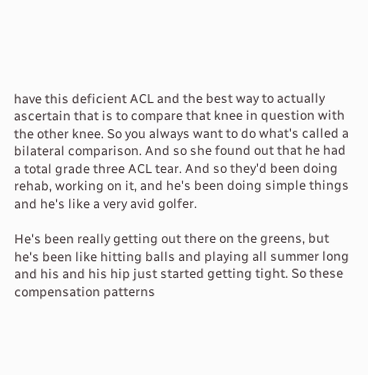have this deficient ACL and the best way to actually ascertain that is to compare that knee in question with the other knee. So you always want to do what's called a bilateral comparison. And so she found out that he had a total grade three ACL tear. And so they'd been doing rehab, working on it, and he's been doing simple things and he's like a very avid golfer.

He's been really getting out there on the greens, but he's been like hitting balls and playing all summer long and his and his hip just started getting tight. So these compensation patterns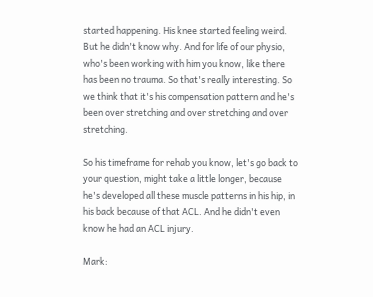started happening. His knee started feeling weird. But he didn't know why. And for life of our physio, who's been working with him you know, like there has been no trauma. So that's really interesting. So we think that it's his compensation pattern and he's been over stretching and over stretching and over stretching.

So his timeframe for rehab you know, let's go back to your question, might take a little longer, because he's developed all these muscle patterns in his hip, in his back because of that ACL. And he didn't even know he had an ACL injury.

Mark: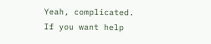Yeah, complicated. If you want help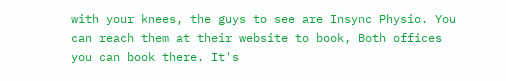with your knees, the guys to see are Insync Physio. You can reach them at their website to book, Both offices you can book there. It's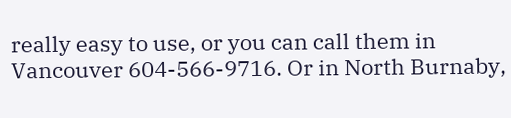really easy to use, or you can call them in Vancouver 604-566-9716. Or in North Burnaby,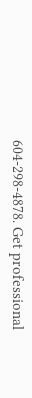604-298-4878. Get professional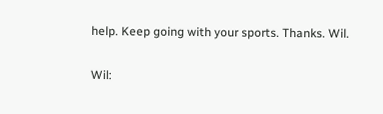help. Keep going with your sports. Thanks. Wil.

Wil: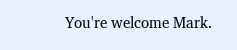You're welcome Mark.